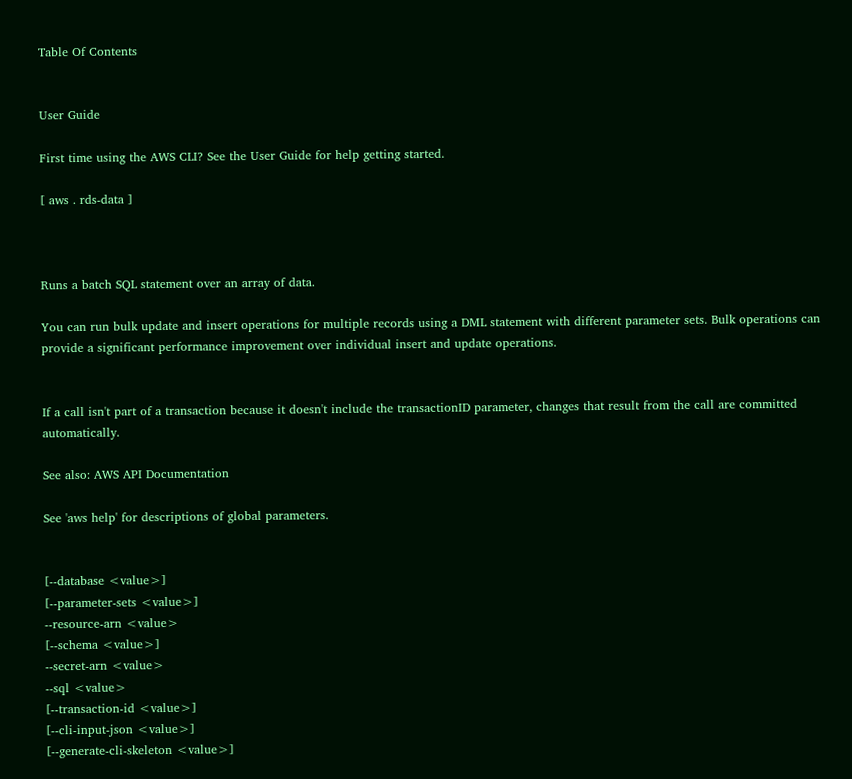Table Of Contents


User Guide

First time using the AWS CLI? See the User Guide for help getting started.

[ aws . rds-data ]



Runs a batch SQL statement over an array of data.

You can run bulk update and insert operations for multiple records using a DML statement with different parameter sets. Bulk operations can provide a significant performance improvement over individual insert and update operations.


If a call isn't part of a transaction because it doesn't include the transactionID parameter, changes that result from the call are committed automatically.

See also: AWS API Documentation

See 'aws help' for descriptions of global parameters.


[--database <value>]
[--parameter-sets <value>]
--resource-arn <value>
[--schema <value>]
--secret-arn <value>
--sql <value>
[--transaction-id <value>]
[--cli-input-json <value>]
[--generate-cli-skeleton <value>]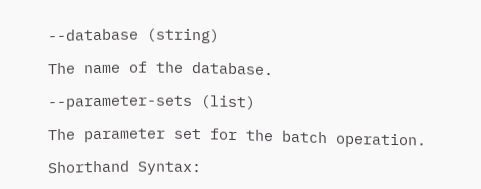--database (string)

The name of the database.

--parameter-sets (list)

The parameter set for the batch operation.

Shorthand Syntax: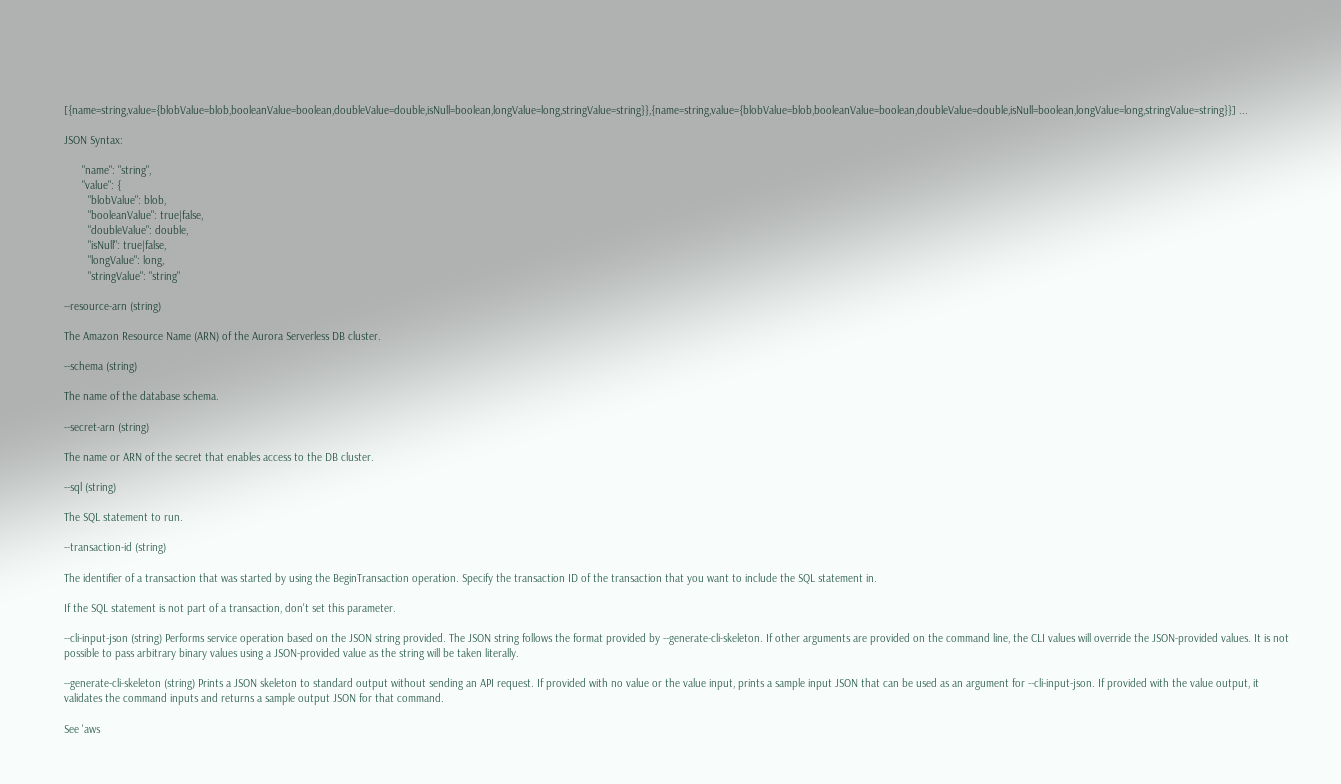[{name=string,value={blobValue=blob,booleanValue=boolean,doubleValue=double,isNull=boolean,longValue=long,stringValue=string}},{name=string,value={blobValue=blob,booleanValue=boolean,doubleValue=double,isNull=boolean,longValue=long,stringValue=string}}] ...

JSON Syntax:

      "name": "string",
      "value": {
        "blobValue": blob,
        "booleanValue": true|false,
        "doubleValue": double,
        "isNull": true|false,
        "longValue": long,
        "stringValue": "string"

--resource-arn (string)

The Amazon Resource Name (ARN) of the Aurora Serverless DB cluster.

--schema (string)

The name of the database schema.

--secret-arn (string)

The name or ARN of the secret that enables access to the DB cluster.

--sql (string)

The SQL statement to run.

--transaction-id (string)

The identifier of a transaction that was started by using the BeginTransaction operation. Specify the transaction ID of the transaction that you want to include the SQL statement in.

If the SQL statement is not part of a transaction, don't set this parameter.

--cli-input-json (string) Performs service operation based on the JSON string provided. The JSON string follows the format provided by --generate-cli-skeleton. If other arguments are provided on the command line, the CLI values will override the JSON-provided values. It is not possible to pass arbitrary binary values using a JSON-provided value as the string will be taken literally.

--generate-cli-skeleton (string) Prints a JSON skeleton to standard output without sending an API request. If provided with no value or the value input, prints a sample input JSON that can be used as an argument for --cli-input-json. If provided with the value output, it validates the command inputs and returns a sample output JSON for that command.

See 'aws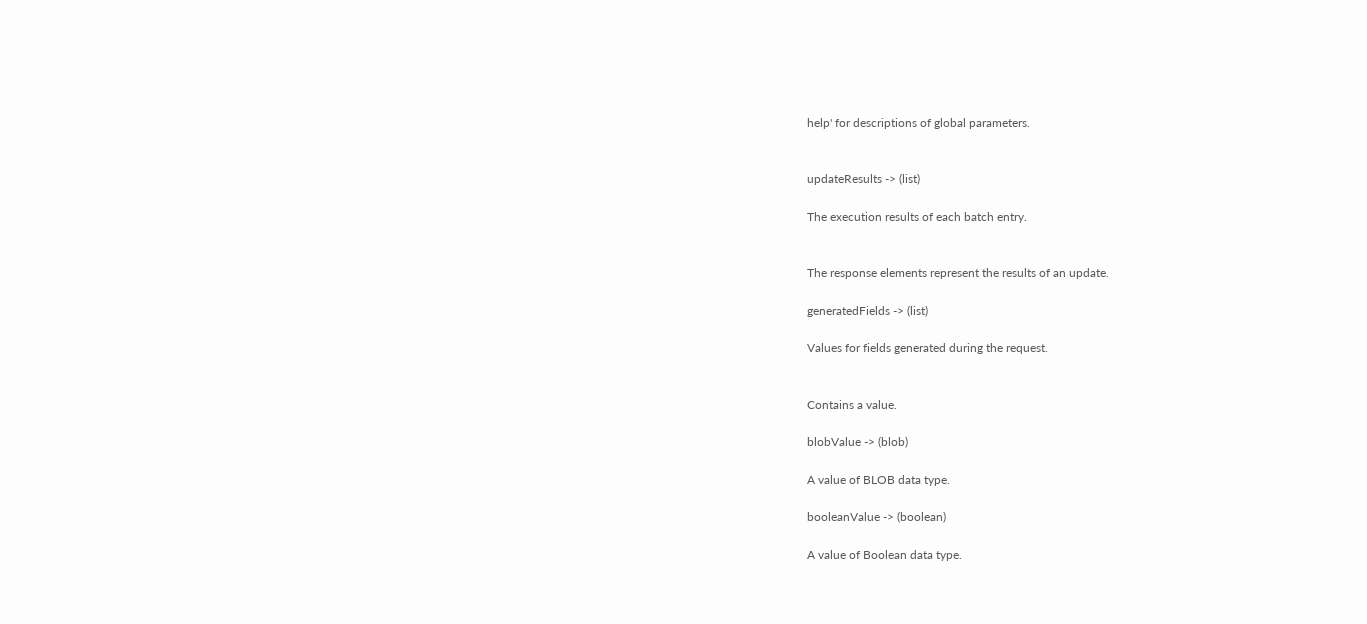help' for descriptions of global parameters.


updateResults -> (list)

The execution results of each batch entry.


The response elements represent the results of an update.

generatedFields -> (list)

Values for fields generated during the request.


Contains a value.

blobValue -> (blob)

A value of BLOB data type.

booleanValue -> (boolean)

A value of Boolean data type.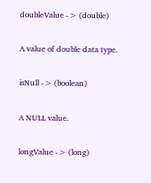doubleValue -> (double)

A value of double data type.

isNull -> (boolean)

A NULL value.

longValue -> (long)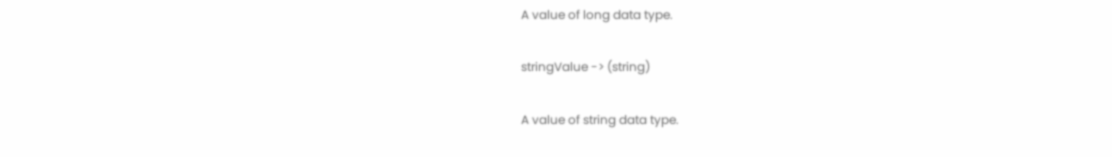A value of long data type.

stringValue -> (string)

A value of string data type.